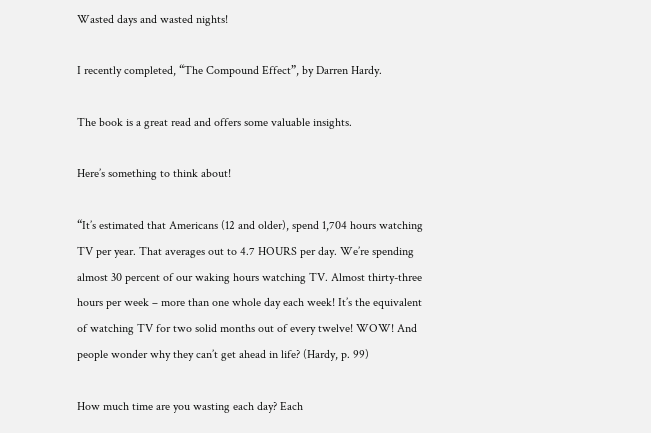Wasted days and wasted nights!

I recently completed, “The Compound Effect”, by Darren Hardy.

The book is a great read and offers some valuable insights.

Here’s something to think about!

“It’s estimated that Americans (12 and older), spend 1,704 hours watching TV per year. That averages out to 4.7 HOURS per day. We’re spending almost 30 percent of our waking hours watching TV. Almost thirty-three hours per week – more than one whole day each week! It’s the equivalent of watching TV for two solid months out of every twelve! WOW! And people wonder why they can’t get ahead in life? (Hardy, p. 99)

How much time are you wasting each day? Each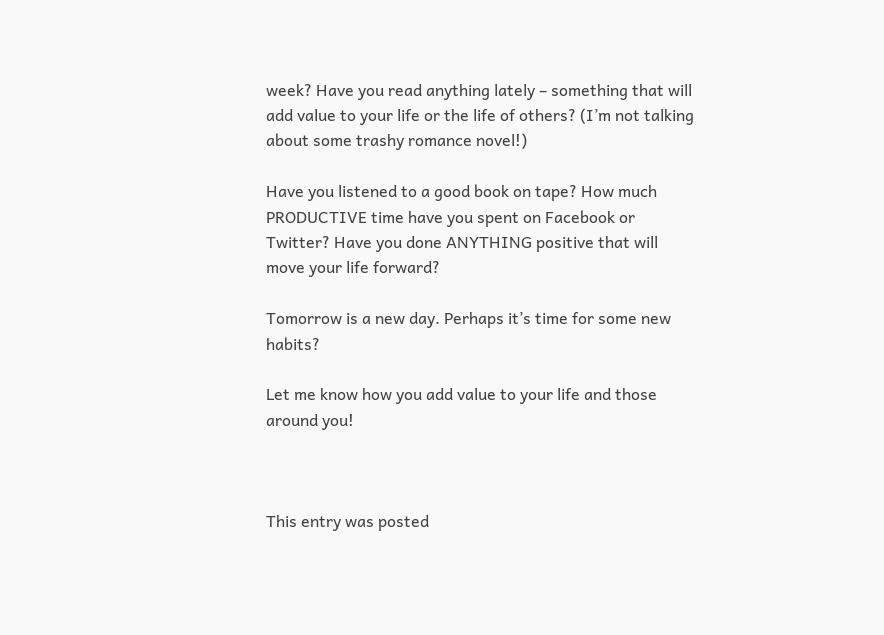week? Have you read anything lately – something that will add value to your life or the life of others? (I’m not talking about some trashy romance novel!)

Have you listened to a good book on tape? How much PRODUCTIVE time have you spent on Facebook or Twitter? Have you done ANYTHING positive that will move your life forward?

Tomorrow is a new day. Perhaps it’s time for some new habits?

Let me know how you add value to your life and those around you!



This entry was posted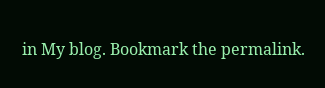in My blog. Bookmark the permalink.